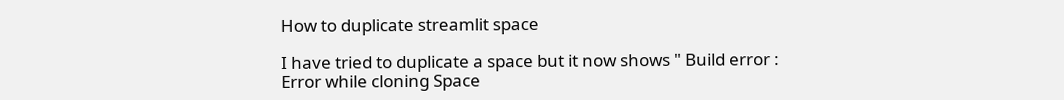How to duplicate streamlit space

I have tried to duplicate a space but it now shows " Build error : Error while cloning Space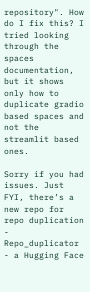repository". How do I fix this? I tried looking through the spaces documentation, but it shows only how to duplicate gradio based spaces and not the streamlit based ones.

Sorry if you had issues. Just FYI, there’s a new repo for repo duplication - Repo_duplicator - a Hugging Face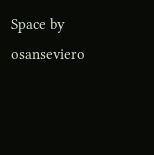Space by osanseviero